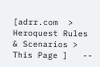[adrr.com  > Heroquest Rules & Scenarios > This Page ]   --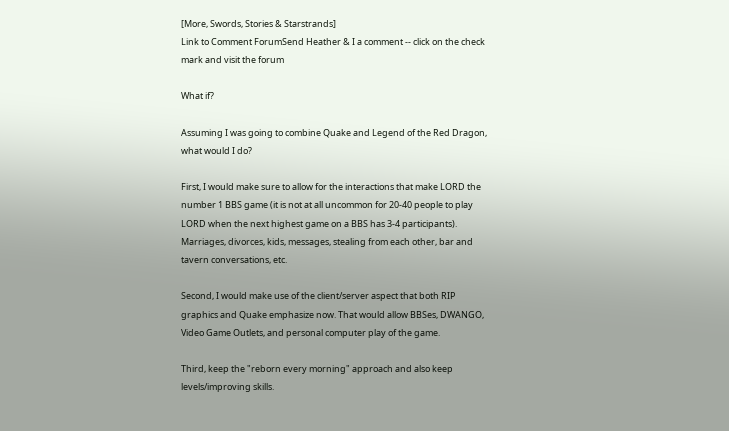[More, Swords, Stories & Starstrands]
Link to Comment ForumSend Heather & I a comment -- click on the check mark and visit the forum

What if?

Assuming I was going to combine Quake and Legend of the Red Dragon, what would I do?

First, I would make sure to allow for the interactions that make LORD the number 1 BBS game (it is not at all uncommon for 20-40 people to play LORD when the next highest game on a BBS has 3-4 participants). Marriages, divorces, kids, messages, stealing from each other, bar and tavern conversations, etc.

Second, I would make use of the client/server aspect that both RIP graphics and Quake emphasize now. That would allow BBSes, DWANGO, Video Game Outlets, and personal computer play of the game.

Third, keep the "reborn every morning" approach and also keep levels/improving skills.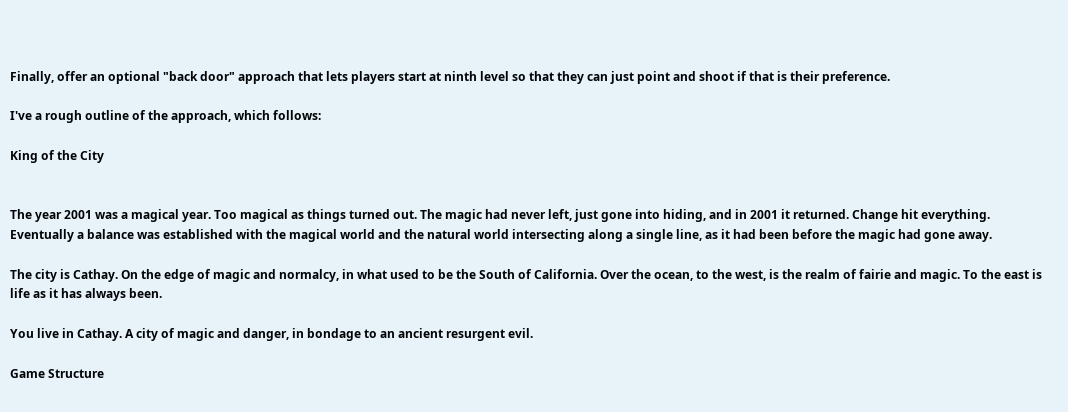Finally, offer an optional "back door" approach that lets players start at ninth level so that they can just point and shoot if that is their preference.

I've a rough outline of the approach, which follows:

King of the City


The year 2001 was a magical year. Too magical as things turned out. The magic had never left, just gone into hiding, and in 2001 it returned. Change hit everything. Eventually a balance was established with the magical world and the natural world intersecting along a single line, as it had been before the magic had gone away.

The city is Cathay. On the edge of magic and normalcy, in what used to be the South of California. Over the ocean, to the west, is the realm of fairie and magic. To the east is life as it has always been.

You live in Cathay. A city of magic and danger, in bondage to an ancient resurgent evil.

Game Structure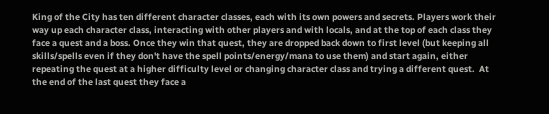King of the City has ten different character classes, each with its own powers and secrets. Players work their way up each character class, interacting with other players and with locals, and at the top of each class they face a quest and a boss. Once they win that quest, they are dropped back down to first level (but keeping all skills/spells even if they don't have the spell points/energy/mana to use them) and start again, either repeating the quest at a higher difficulty level or changing character class and trying a different quest.  At the end of the last quest they face a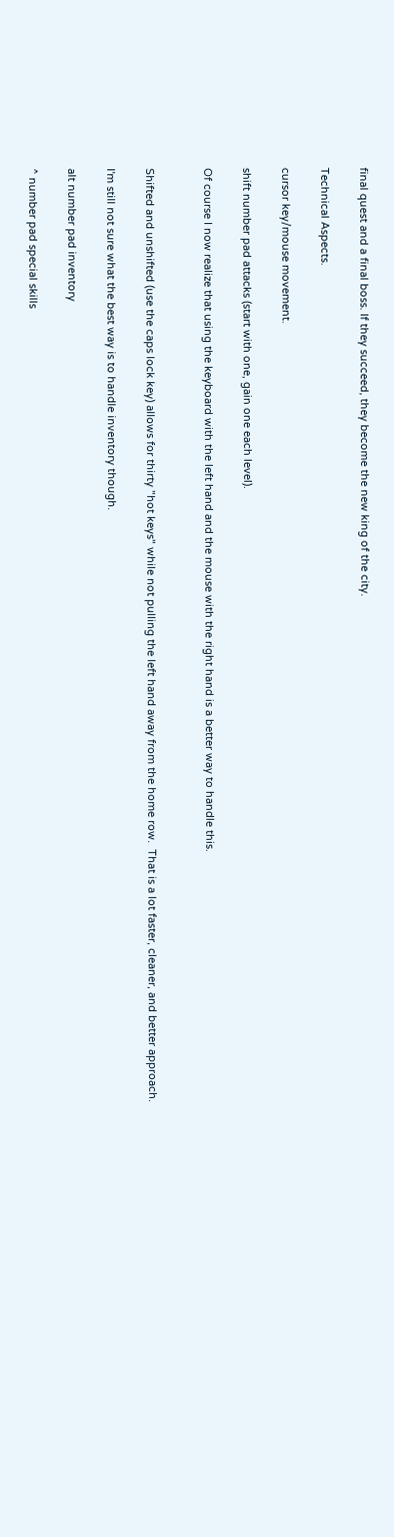final quest and a final boss. If they succeed, they become the new king of the city.

Technical Aspects.

cursor key/mouse movement.

shift number pad attacks (start with one, gain one each level).

Of course I now realize that using the keyboard with the left hand and the mouse with the right hand is a better way to handle this.


Shifted and unshifted (use the caps lock key) allows for thirty "hot keys" while not pulling the left hand away from the home row.  That is a lot faster, cleaner, and better approach.

I'm still not sure what the best way is to handle inventory though.

alt number pad inventory

^ number pad special skills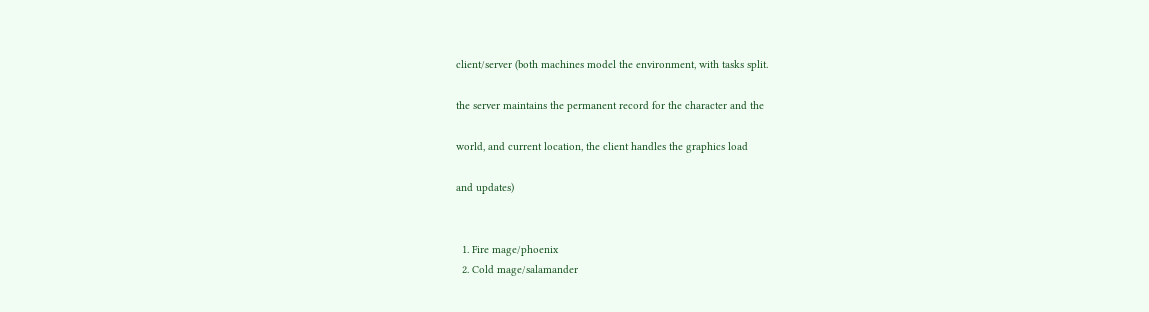client/server (both machines model the environment, with tasks split.

the server maintains the permanent record for the character and the

world, and current location, the client handles the graphics load

and updates)


  1. Fire mage/phoenix
  2. Cold mage/salamander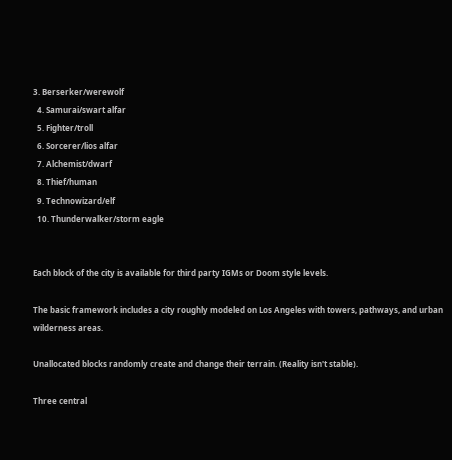3. Berserker/werewolf
  4. Samurai/swart alfar
  5. Fighter/troll
  6. Sorcerer/lios alfar
  7. Alchemist/dwarf
  8. Thief/human
  9. Technowizard/elf
  10. Thunderwalker/storm eagle


Each block of the city is available for third party IGMs or Doom style levels.

The basic framework includes a city roughly modeled on Los Angeles with towers, pathways, and urban wilderness areas.

Unallocated blocks randomly create and change their terrain. (Reality isn't stable).

Three central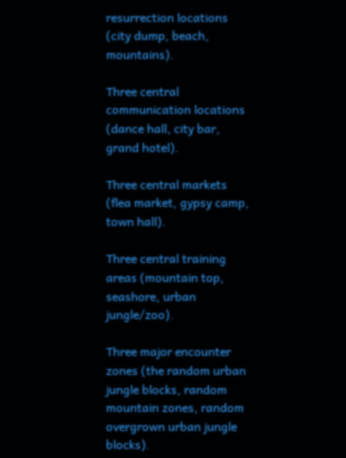resurrection locations (city dump, beach, mountains).

Three central communication locations (dance hall, city bar, grand hotel).

Three central markets (flea market, gypsy camp, town hall).

Three central training areas (mountain top, seashore, urban jungle/zoo).

Three major encounter zones (the random urban jungle blocks, random mountain zones, random overgrown urban jungle blocks).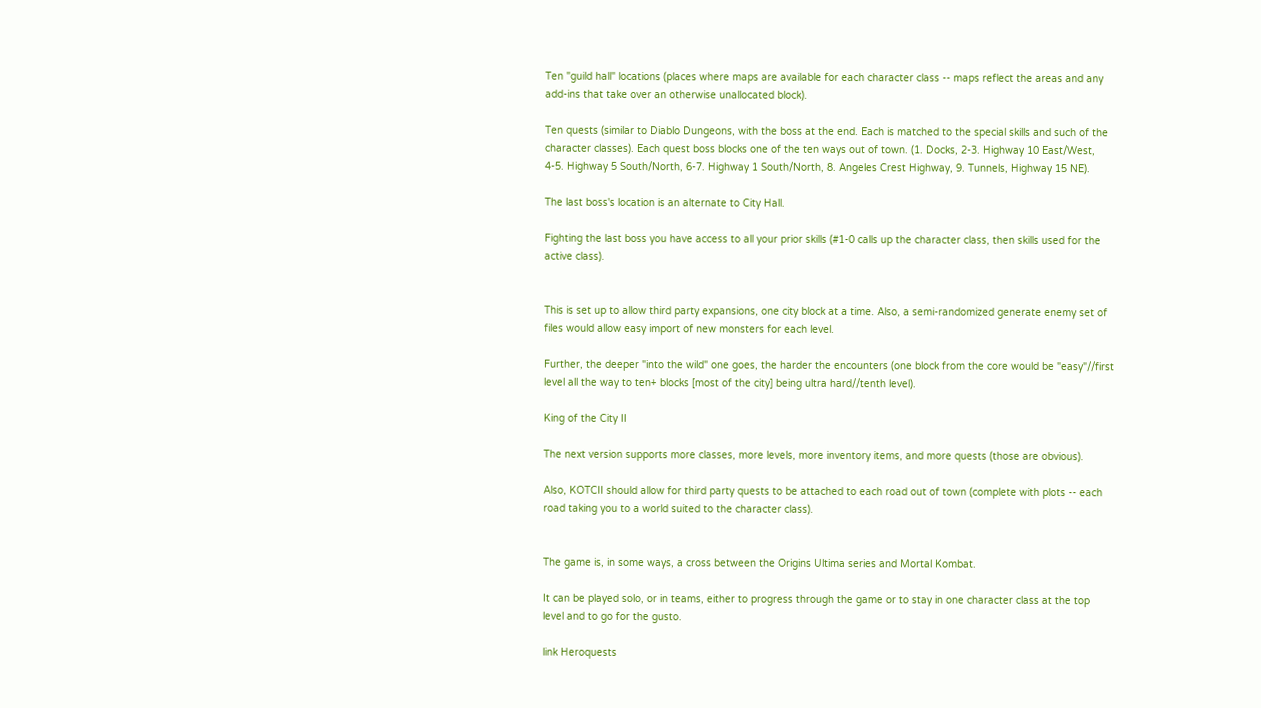Ten "guild hall" locations (places where maps are available for each character class -- maps reflect the areas and any add-ins that take over an otherwise unallocated block).

Ten quests (similar to Diablo Dungeons, with the boss at the end. Each is matched to the special skills and such of the character classes). Each quest boss blocks one of the ten ways out of town. (1. Docks, 2-3. Highway 10 East/West, 4-5. Highway 5 South/North, 6-7. Highway 1 South/North, 8. Angeles Crest Highway, 9. Tunnels, Highway 15 NE).

The last boss's location is an alternate to City Hall.

Fighting the last boss you have access to all your prior skills (#1-0 calls up the character class, then skills used for the active class).


This is set up to allow third party expansions, one city block at a time. Also, a semi-randomized generate enemy set of files would allow easy import of new monsters for each level.

Further, the deeper "into the wild" one goes, the harder the encounters (one block from the core would be "easy"//first level all the way to ten+ blocks [most of the city] being ultra hard//tenth level).

King of the City II

The next version supports more classes, more levels, more inventory items, and more quests (those are obvious).

Also, KOTCII should allow for third party quests to be attached to each road out of town (complete with plots -- each road taking you to a world suited to the character class).


The game is, in some ways, a cross between the Origins Ultima series and Mortal Kombat.

It can be played solo, or in teams, either to progress through the game or to stay in one character class at the top level and to go for the gusto.

link Heroquests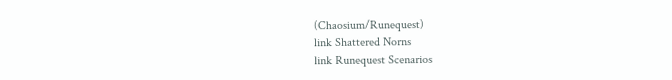(Chaosium/Runequest)
link Shattered Norns
link Runequest Scenarios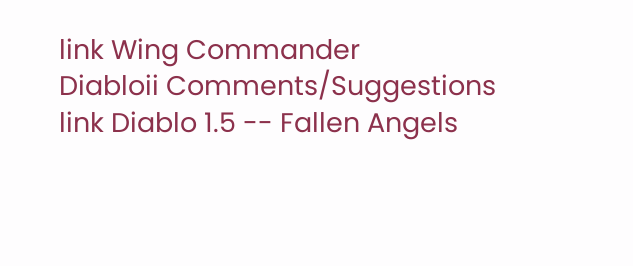link Wing Commander
Diabloii Comments/Suggestions
link Diablo 1.5 -- Fallen Angels